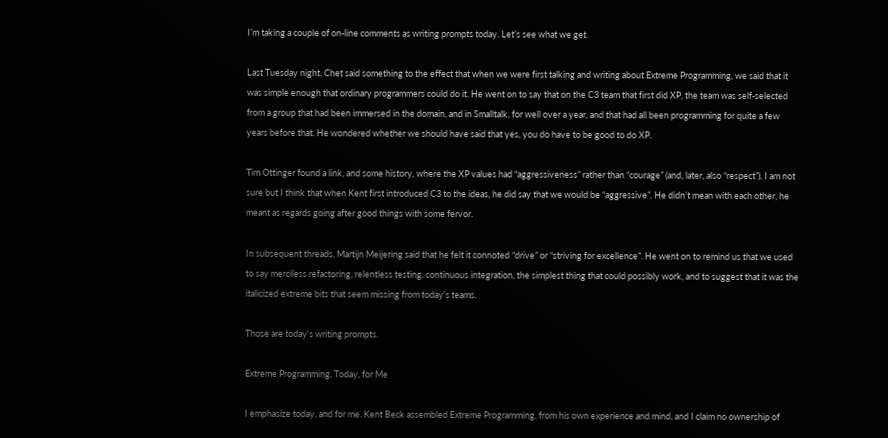I’m taking a couple of on-line comments as writing prompts today. Let’s see what we get.

Last Tuesday night, Chet said something to the effect that when we were first talking and writing about Extreme Programming, we said that it was simple enough that ordinary programmers could do it. He went on to say that on the C3 team that first did XP, the team was self-selected from a group that had been immersed in the domain, and in Smalltalk, for well over a year, and that had all been programming for quite a few years before that. He wondered whether we should have said that yes, you do have to be good to do XP.

Tim Ottinger found a link, and some history, where the XP values had “aggressiveness” rather than “courage” (and, later, also “respect”). I am not sure but I think that when Kent first introduced C3 to the ideas, he did say that we would be “aggressive”. He didn’t mean with each other, he meant as regards going after good things with some fervor.

In subsequent threads, Martijn Meijering said that he felt it connoted “drive” or “striving for excellence”. He went on to remind us that we used to say merciless refactoring, relentless testing, continuous integration, the simplest thing that could possibly work, and to suggest that it was the italicized extreme bits that seem missing from today’s teams.

Those are today’s writing prompts.

Extreme Programming, Today, for Me

I emphasize today, and for me. Kent Beck assembled Extreme Programming, from his own experience and mind, and I claim no ownership of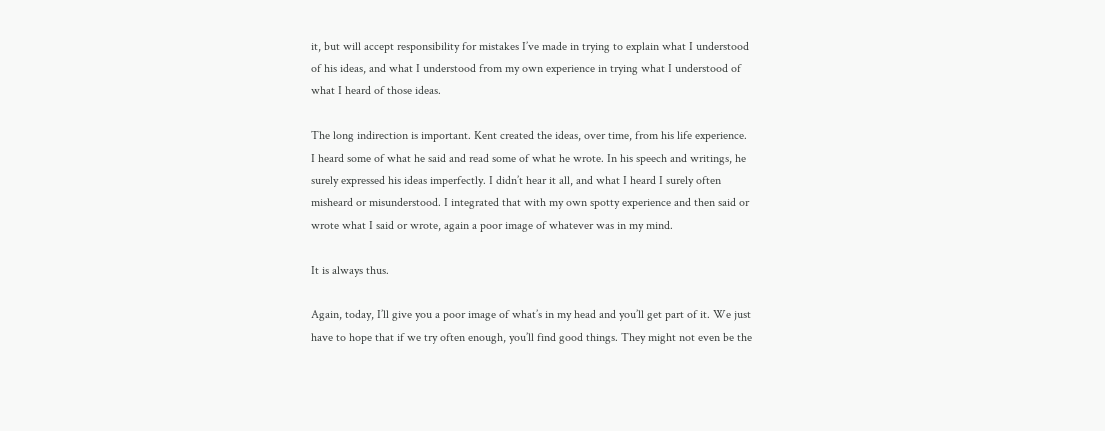it, but will accept responsibility for mistakes I’ve made in trying to explain what I understood of his ideas, and what I understood from my own experience in trying what I understood of what I heard of those ideas.

The long indirection is important. Kent created the ideas, over time, from his life experience. I heard some of what he said and read some of what he wrote. In his speech and writings, he surely expressed his ideas imperfectly. I didn’t hear it all, and what I heard I surely often misheard or misunderstood. I integrated that with my own spotty experience and then said or wrote what I said or wrote, again a poor image of whatever was in my mind.

It is always thus.

Again, today, I’ll give you a poor image of what’s in my head and you’ll get part of it. We just have to hope that if we try often enough, you’ll find good things. They might not even be the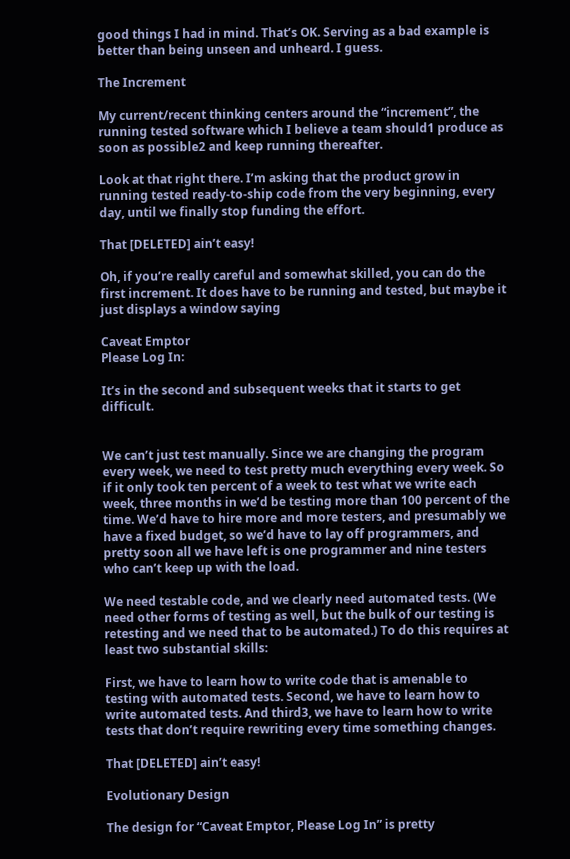good things I had in mind. That’s OK. Serving as a bad example is better than being unseen and unheard. I guess.

The Increment

My current/recent thinking centers around the “increment”, the running tested software which I believe a team should1 produce as soon as possible2 and keep running thereafter.

Look at that right there. I’m asking that the product grow in running tested ready-to-ship code from the very beginning, every day, until we finally stop funding the effort.

That [DELETED] ain’t easy!

Oh, if you’re really careful and somewhat skilled, you can do the first increment. It does have to be running and tested, but maybe it just displays a window saying

Caveat Emptor
Please Log In:

It’s in the second and subsequent weeks that it starts to get difficult.


We can’t just test manually. Since we are changing the program every week, we need to test pretty much everything every week. So if it only took ten percent of a week to test what we write each week, three months in we’d be testing more than 100 percent of the time. We’d have to hire more and more testers, and presumably we have a fixed budget, so we’d have to lay off programmers, and pretty soon all we have left is one programmer and nine testers who can’t keep up with the load.

We need testable code, and we clearly need automated tests. (We need other forms of testing as well, but the bulk of our testing is retesting and we need that to be automated.) To do this requires at least two substantial skills:

First, we have to learn how to write code that is amenable to testing with automated tests. Second, we have to learn how to write automated tests. And third3, we have to learn how to write tests that don’t require rewriting every time something changes.

That [DELETED] ain’t easy!

Evolutionary Design

The design for “Caveat Emptor, Please Log In” is pretty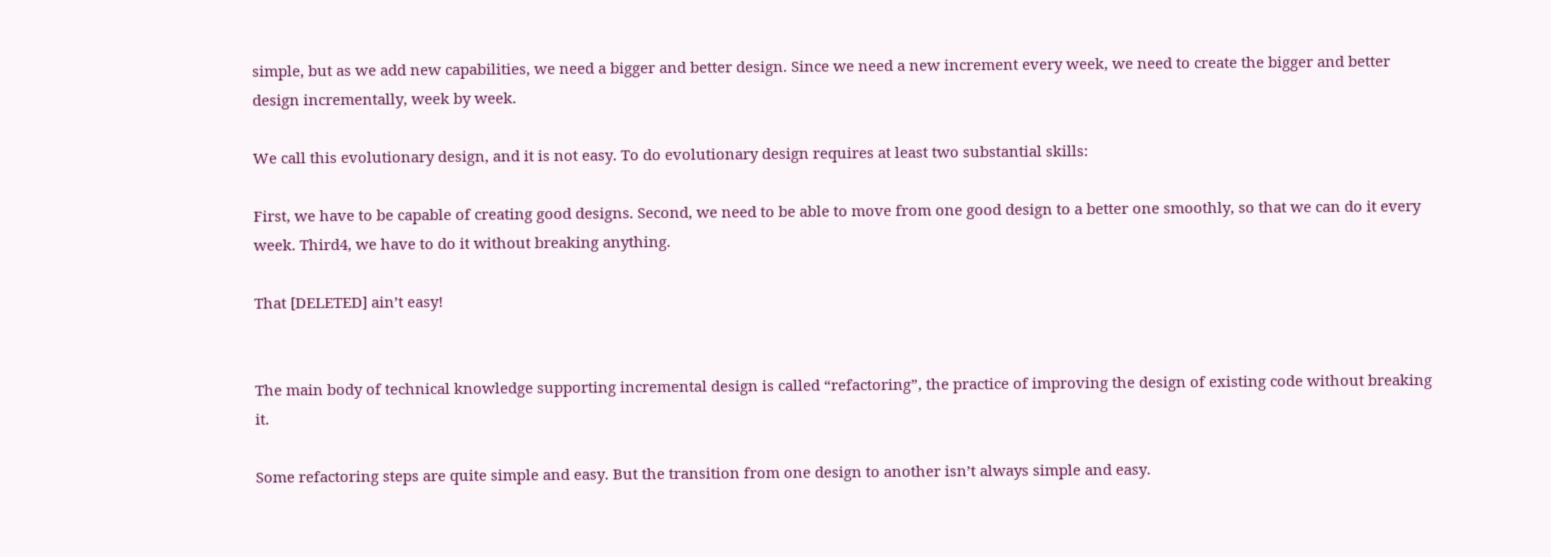simple, but as we add new capabilities, we need a bigger and better design. Since we need a new increment every week, we need to create the bigger and better design incrementally, week by week.

We call this evolutionary design, and it is not easy. To do evolutionary design requires at least two substantial skills:

First, we have to be capable of creating good designs. Second, we need to be able to move from one good design to a better one smoothly, so that we can do it every week. Third4, we have to do it without breaking anything.

That [DELETED] ain’t easy!


The main body of technical knowledge supporting incremental design is called “refactoring”, the practice of improving the design of existing code without breaking it.

Some refactoring steps are quite simple and easy. But the transition from one design to another isn’t always simple and easy.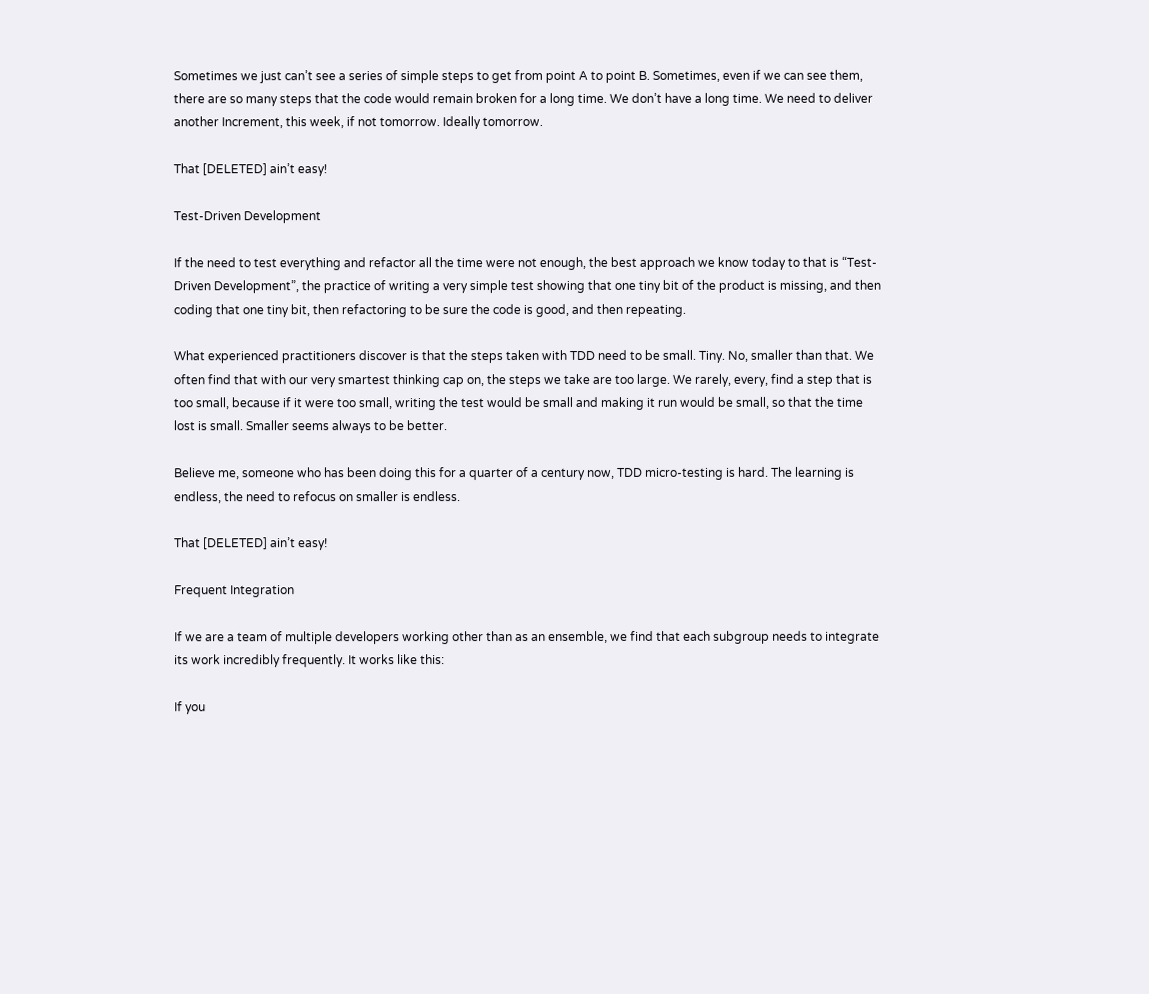Sometimes we just can’t see a series of simple steps to get from point A to point B. Sometimes, even if we can see them, there are so many steps that the code would remain broken for a long time. We don’t have a long time. We need to deliver another Increment, this week, if not tomorrow. Ideally tomorrow.

That [DELETED] ain’t easy!

Test-Driven Development

If the need to test everything and refactor all the time were not enough, the best approach we know today to that is “Test-Driven Development”, the practice of writing a very simple test showing that one tiny bit of the product is missing, and then coding that one tiny bit, then refactoring to be sure the code is good, and then repeating.

What experienced practitioners discover is that the steps taken with TDD need to be small. Tiny. No, smaller than that. We often find that with our very smartest thinking cap on, the steps we take are too large. We rarely, every, find a step that is too small, because if it were too small, writing the test would be small and making it run would be small, so that the time lost is small. Smaller seems always to be better.

Believe me, someone who has been doing this for a quarter of a century now, TDD micro-testing is hard. The learning is endless, the need to refocus on smaller is endless.

That [DELETED] ain’t easy!

Frequent Integration

If we are a team of multiple developers working other than as an ensemble, we find that each subgroup needs to integrate its work incredibly frequently. It works like this:

If you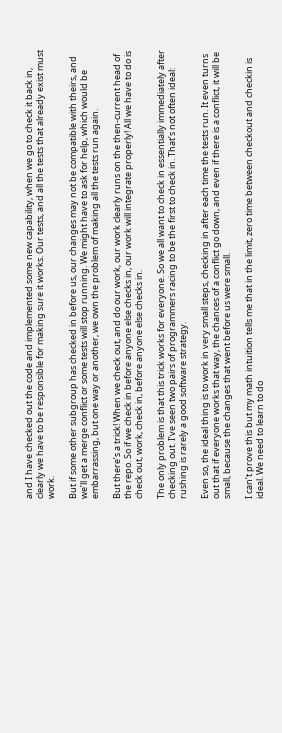and I have checked out the code and implemented some new capability, when we go to check it back in, clearly we have to be responsible for making sure it works. Our tests, and all the tests that already exist must work.

But if some other subgroup has checked in before us, our changes may not be compatible with theirs, and we’ll get a merge conflict or some tests will stop running. We might have to ask for help, which would be embarrassing, but one way or another, we own the problem of making all the tests run again.

But there’s a trick! When we check out, and do our work, our work clearly runs on the then-current head of the repo. So if we check in before anyone else checks in, our work will integrate properly! All we have to do is check out, work, check in, before anyone else checks in.

The only problem is that this trick works for everyone. So we all want to check in essentially immediately after checking out. I’ve seen two pairs of programmers racing to be the first to check in. That’s not often ideal: rushing is rarely a good software strategy.

Even so, the ideal thing is to work in very small steps, checking in after each time the tests run. It even turns out that if everyone works that way, the chances of a conflict go down, and even if there is a conflict, it will be small, because the changes that went before us were small.

I can’t prove this but my math intuition tells me that in the limit, zero time between checkout and checkin is ideal. We need to learn to do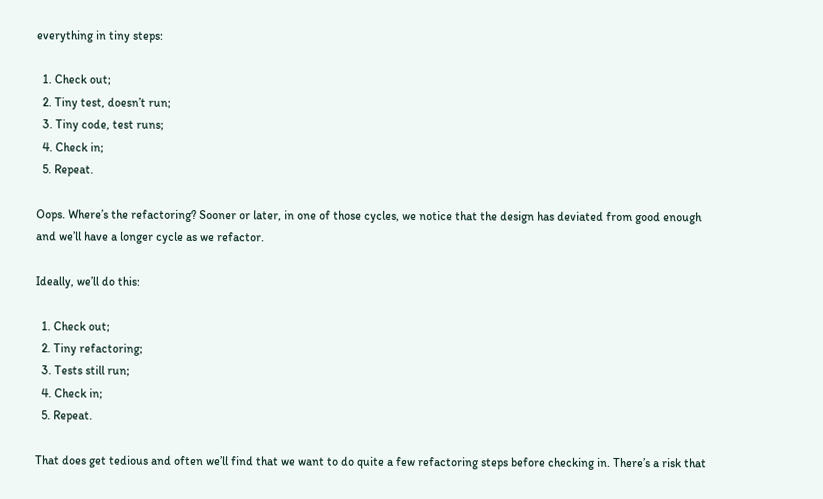everything in tiny steps:

  1. Check out;
  2. Tiny test, doesn’t run;
  3. Tiny code, test runs;
  4. Check in;
  5. Repeat.

Oops. Where’s the refactoring? Sooner or later, in one of those cycles, we notice that the design has deviated from good enough and we’ll have a longer cycle as we refactor.

Ideally, we’ll do this:

  1. Check out;
  2. Tiny refactoring;
  3. Tests still run;
  4. Check in;
  5. Repeat.

That does get tedious and often we’ll find that we want to do quite a few refactoring steps before checking in. There’s a risk that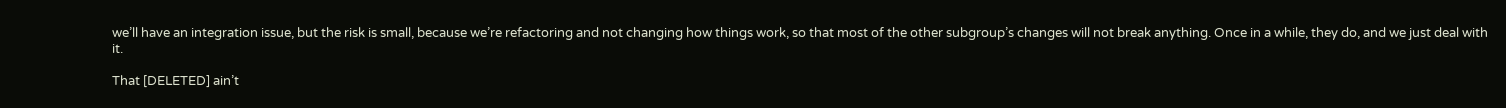we’ll have an integration issue, but the risk is small, because we’re refactoring and not changing how things work, so that most of the other subgroup’s changes will not break anything. Once in a while, they do, and we just deal with it.

That [DELETED] ain’t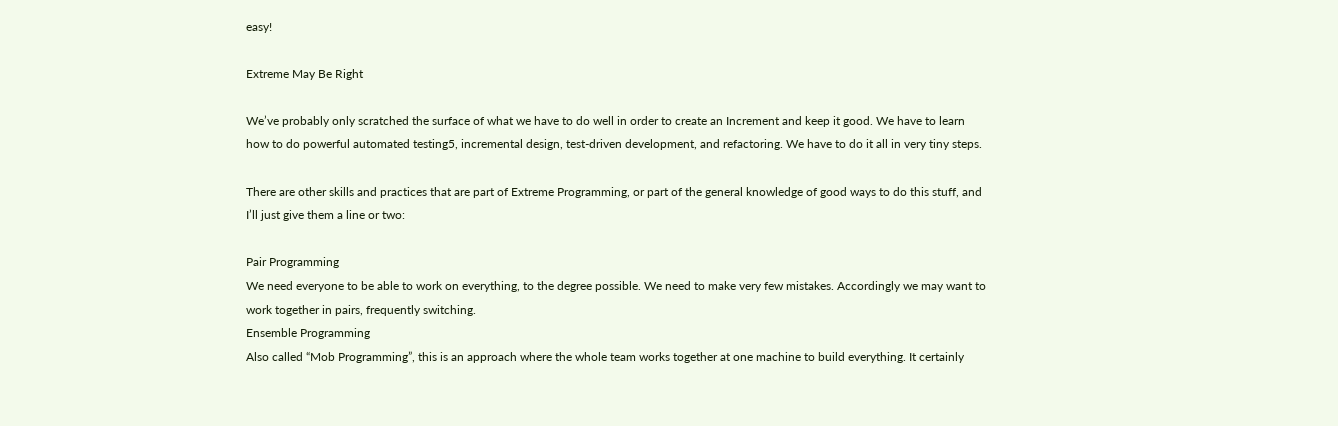easy!

Extreme May Be Right

We’ve probably only scratched the surface of what we have to do well in order to create an Increment and keep it good. We have to learn how to do powerful automated testing5, incremental design, test-driven development, and refactoring. We have to do it all in very tiny steps.

There are other skills and practices that are part of Extreme Programming, or part of the general knowledge of good ways to do this stuff, and I’ll just give them a line or two:

Pair Programming
We need everyone to be able to work on everything, to the degree possible. We need to make very few mistakes. Accordingly we may want to work together in pairs, frequently switching.
Ensemble Programming
Also called “Mob Programming”, this is an approach where the whole team works together at one machine to build everything. It certainly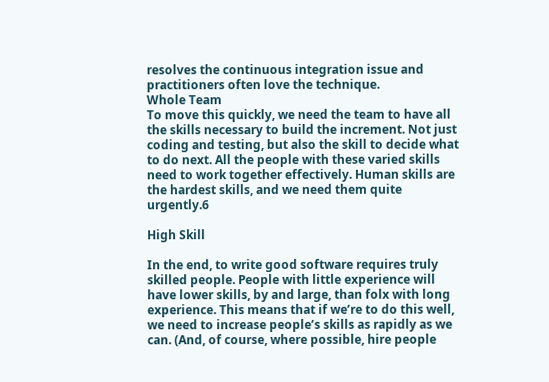resolves the continuous integration issue and practitioners often love the technique.
Whole Team
To move this quickly, we need the team to have all the skills necessary to build the increment. Not just coding and testing, but also the skill to decide what to do next. All the people with these varied skills need to work together effectively. Human skills are the hardest skills, and we need them quite urgently.6

High Skill

In the end, to write good software requires truly skilled people. People with little experience will have lower skills, by and large, than folx with long experience. This means that if we’re to do this well, we need to increase people’s skills as rapidly as we can. (And, of course, where possible, hire people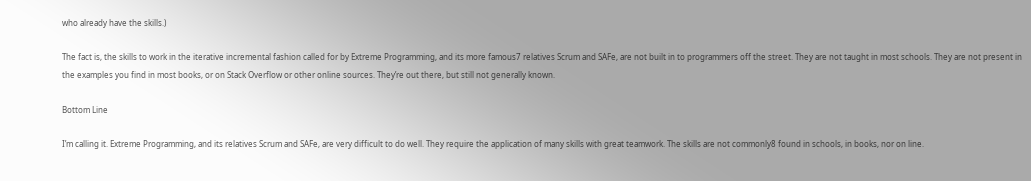who already have the skills.)

The fact is, the skills to work in the iterative incremental fashion called for by Extreme Programming, and its more famous7 relatives Scrum and SAFe, are not built in to programmers off the street. They are not taught in most schools. They are not present in the examples you find in most books, or on Stack Overflow or other online sources. They’re out there, but still not generally known.

Bottom Line

I’m calling it. Extreme Programming, and its relatives Scrum and SAFe, are very difficult to do well. They require the application of many skills with great teamwork. The skills are not commonly8 found in schools, in books, nor on line.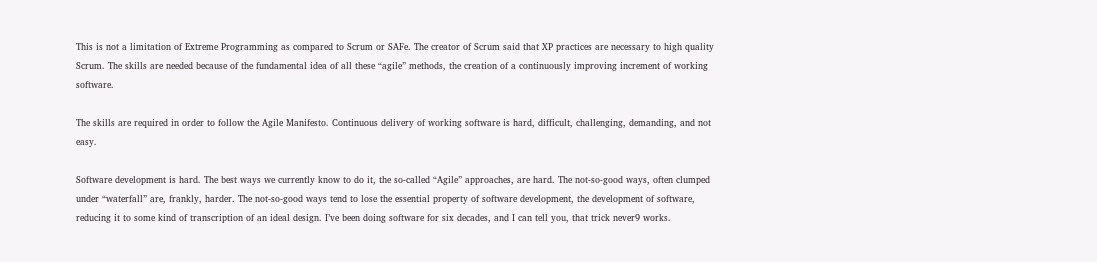This is not a limitation of Extreme Programming as compared to Scrum or SAFe. The creator of Scrum said that XP practices are necessary to high quality Scrum. The skills are needed because of the fundamental idea of all these “agile” methods, the creation of a continuously improving increment of working software.

The skills are required in order to follow the Agile Manifesto. Continuous delivery of working software is hard, difficult, challenging, demanding, and not easy.

Software development is hard. The best ways we currently know to do it, the so-called “Agile” approaches, are hard. The not-so-good ways, often clumped under “waterfall” are, frankly, harder. The not-so-good ways tend to lose the essential property of software development, the development of software, reducing it to some kind of transcription of an ideal design. I’ve been doing software for six decades, and I can tell you, that trick never9 works.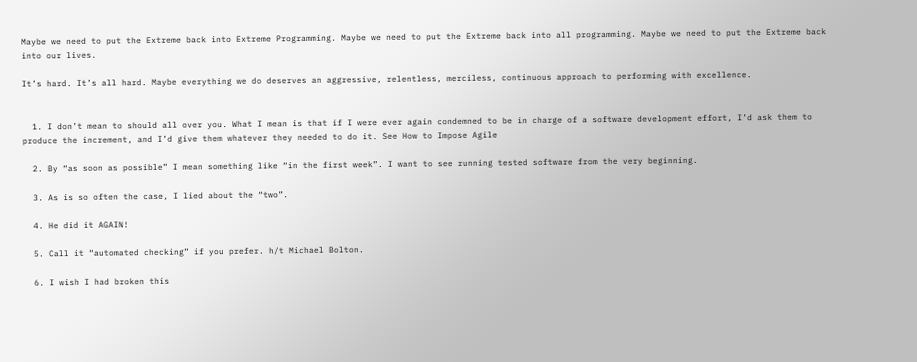Maybe we need to put the Extreme back into Extreme Programming. Maybe we need to put the Extreme back into all programming. Maybe we need to put the Extreme back into our lives.

It’s hard. It’s all hard. Maybe everything we do deserves an aggressive, relentless, merciless, continuous approach to performing with excellence.


  1. I don’t mean to should all over you. What I mean is that if I were ever again condemned to be in charge of a software development effort, I’d ask them to produce the increment, and I’d give them whatever they needed to do it. See How to Impose Agile

  2. By “as soon as possible” I mean something like “in the first week”. I want to see running tested software from the very beginning.

  3. As is so often the case, I lied about the “two”.

  4. He did it AGAIN!

  5. Call it “automated checking” if you prefer. h/t Michael Bolton.

  6. I wish I had broken this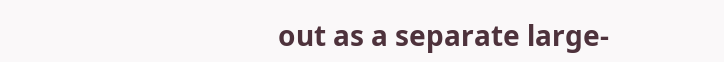out as a separate large-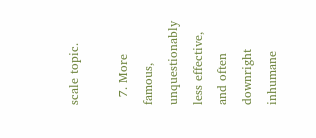scale topic.

  7. More famous, unquestionably less effective, and often downright inhumane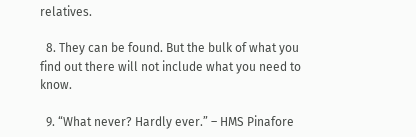relatives.

  8. They can be found. But the bulk of what you find out there will not include what you need to know.

  9. “What never? Hardly ever.” – HMS Pinafore